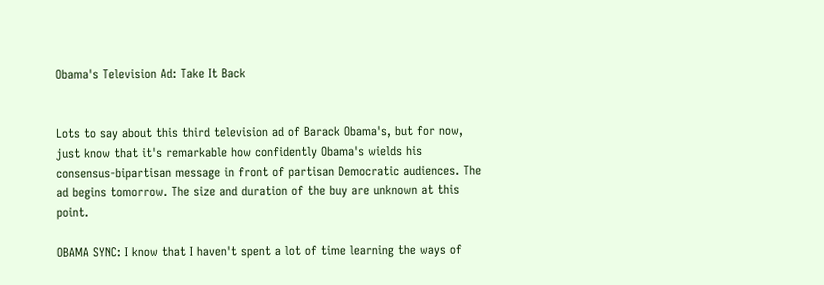Obama's Television Ad: Take It Back


Lots to say about this third television ad of Barack Obama's, but for now, just know that it's remarkable how confidently Obama's wields his consensus-bipartisan message in front of partisan Democratic audiences. The ad begins tomorrow. The size and duration of the buy are unknown at this point.

OBAMA SYNC: I know that I haven't spent a lot of time learning the ways of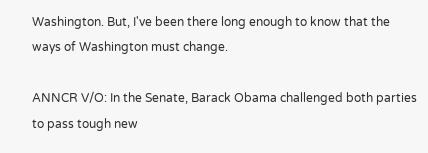Washington. But, I've been there long enough to know that the ways of Washington must change.

ANNCR V/O: In the Senate, Barack Obama challenged both parties to pass tough new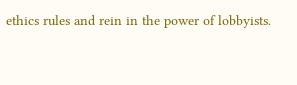ethics rules and rein in the power of lobbyists.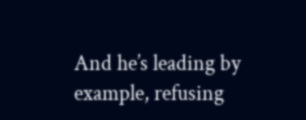And he’s leading by example, refusing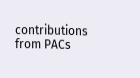contributions from PACs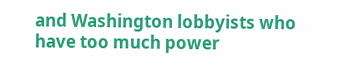and Washington lobbyists who have too much power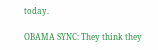today.

OBAMA SYNC: They think they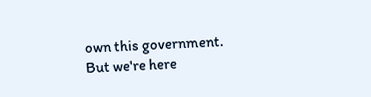own this government. But we're here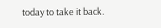today to take it back.